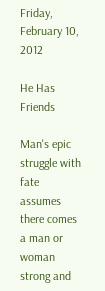Friday, February 10, 2012

He Has Friends

Man's epic struggle with fate
assumes there comes a man or woman
strong and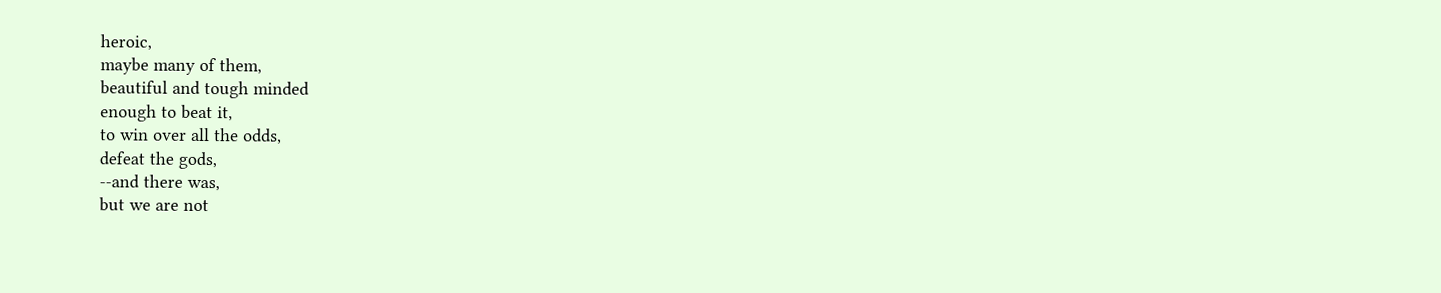heroic,
maybe many of them,
beautiful and tough minded
enough to beat it,
to win over all the odds,
defeat the gods,
--and there was,
but we are not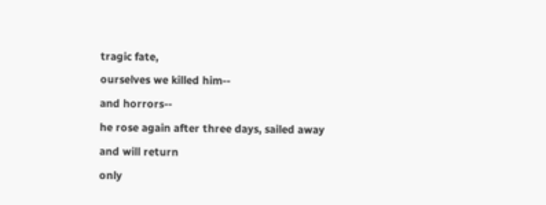tragic fate,
ourselves we killed him--
and horrors--
he rose again after three days, sailed away
and will return
only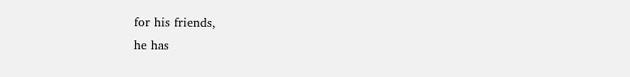for his friends,
he has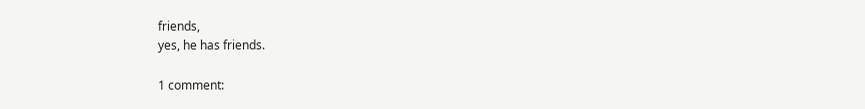friends,
yes, he has friends.

1 comment: